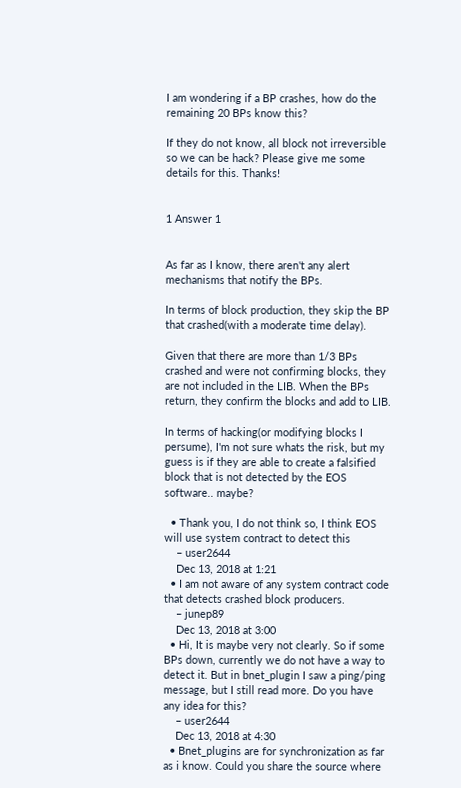I am wondering if a BP crashes, how do the remaining 20 BPs know this?

If they do not know, all block not irreversible so we can be hack? Please give me some details for this. Thanks!


1 Answer 1


As far as I know, there aren't any alert mechanisms that notify the BPs.

In terms of block production, they skip the BP that crashed(with a moderate time delay).

Given that there are more than 1/3 BPs crashed and were not confirming blocks, they are not included in the LIB. When the BPs return, they confirm the blocks and add to LIB.

In terms of hacking(or modifying blocks I persume), I'm not sure whats the risk, but my guess is if they are able to create a falsified block that is not detected by the EOS software.. maybe?

  • Thank you, I do not think so, I think EOS will use system contract to detect this
    – user2644
    Dec 13, 2018 at 1:21
  • I am not aware of any system contract code that detects crashed block producers.
    – junep89
    Dec 13, 2018 at 3:00
  • Hi, It is maybe very not clearly. So if some BPs down, currently we do not have a way to detect it. But in bnet_plugin I saw a ping/ping message, but I still read more. Do you have any idea for this?
    – user2644
    Dec 13, 2018 at 4:30
  • Bnet_plugins are for synchronization as far as i know. Could you share the source where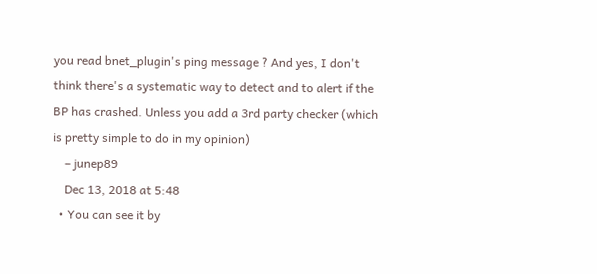you read bnet_plugin's ping message ? And yes, I don't think there's a systematic way to detect and to alert if the BP has crashed. Unless you add a 3rd party checker (which is pretty simple to do in my opinion)
    – junep89
    Dec 13, 2018 at 5:48
  • You can see it by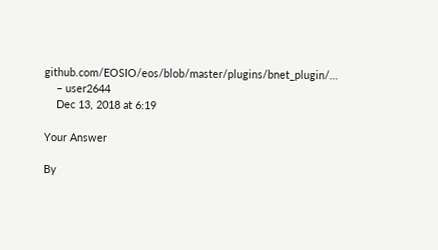github.com/EOSIO/eos/blob/master/plugins/bnet_plugin/…
    – user2644
    Dec 13, 2018 at 6:19

Your Answer

By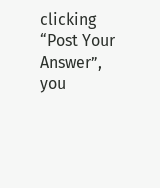clicking “Post Your Answer”, you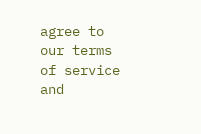agree to our terms of service and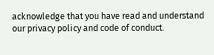acknowledge that you have read and understand our privacy policy and code of conduct.